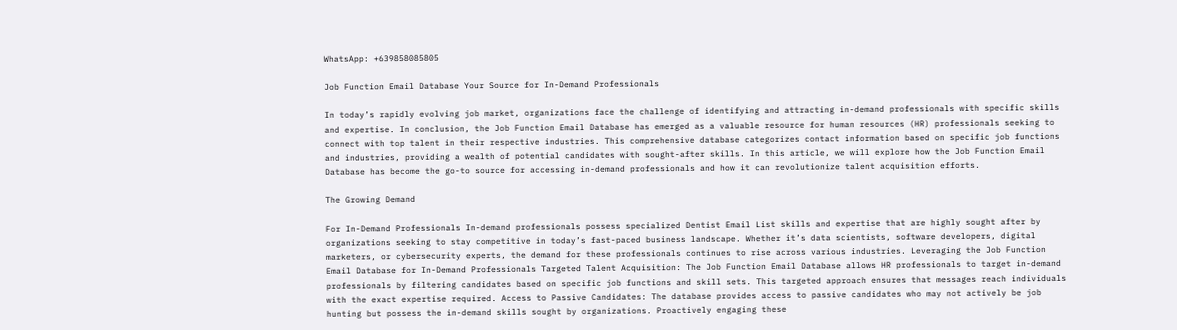WhatsApp: +639858085805

Job Function Email Database Your Source for In-Demand Professionals

In today’s rapidly evolving job market, organizations face the challenge of identifying and attracting in-demand professionals with specific skills and expertise. In conclusion, the Job Function Email Database has emerged as a valuable resource for human resources (HR) professionals seeking to connect with top talent in their respective industries. This comprehensive database categorizes contact information based on specific job functions and industries, providing a wealth of potential candidates with sought-after skills. In this article, we will explore how the Job Function Email Database has become the go-to source for accessing in-demand professionals and how it can revolutionize talent acquisition efforts.

The Growing Demand

For In-Demand Professionals In-demand professionals possess specialized Dentist Email List skills and expertise that are highly sought after by organizations seeking to stay competitive in today’s fast-paced business landscape. Whether it’s data scientists, software developers, digital marketers, or cybersecurity experts, the demand for these professionals continues to rise across various industries. Leveraging the Job Function Email Database for In-Demand Professionals Targeted Talent Acquisition: The Job Function Email Database allows HR professionals to target in-demand professionals by filtering candidates based on specific job functions and skill sets. This targeted approach ensures that messages reach individuals with the exact expertise required. Access to Passive Candidates: The database provides access to passive candidates who may not actively be job hunting but possess the in-demand skills sought by organizations. Proactively engaging these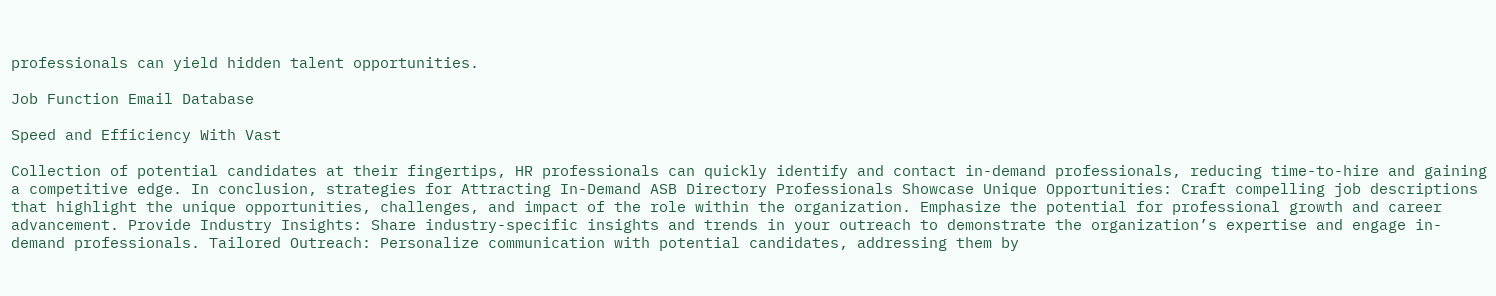professionals can yield hidden talent opportunities.

Job Function Email Database

Speed and Efficiency With Vast

Collection of potential candidates at their fingertips, HR professionals can quickly identify and contact in-demand professionals, reducing time-to-hire and gaining a competitive edge. In conclusion, strategies for Attracting In-Demand ASB Directory Professionals Showcase Unique Opportunities: Craft compelling job descriptions that highlight the unique opportunities, challenges, and impact of the role within the organization. Emphasize the potential for professional growth and career advancement. Provide Industry Insights: Share industry-specific insights and trends in your outreach to demonstrate the organization’s expertise and engage in-demand professionals. Tailored Outreach: Personalize communication with potential candidates, addressing them by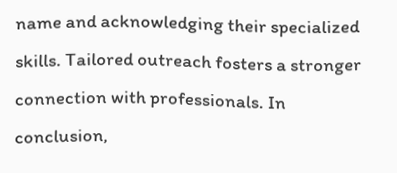name and acknowledging their specialized skills. Tailored outreach fosters a stronger connection with professionals. In conclusion,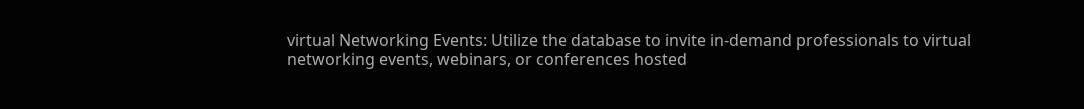virtual Networking Events: Utilize the database to invite in-demand professionals to virtual networking events, webinars, or conferences hosted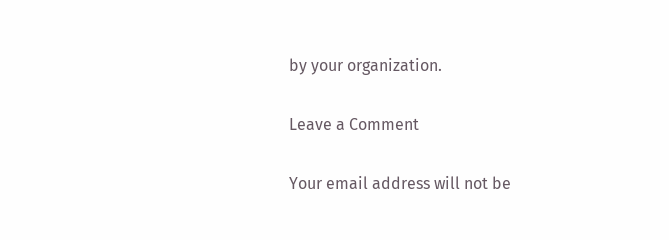by your organization.

Leave a Comment

Your email address will not be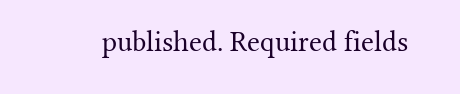published. Required fields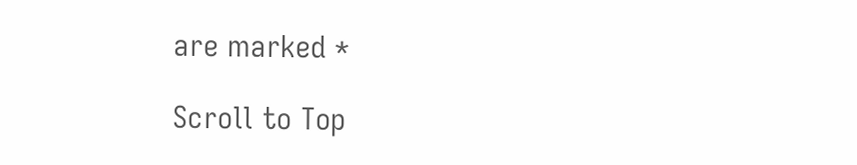are marked *

Scroll to Top